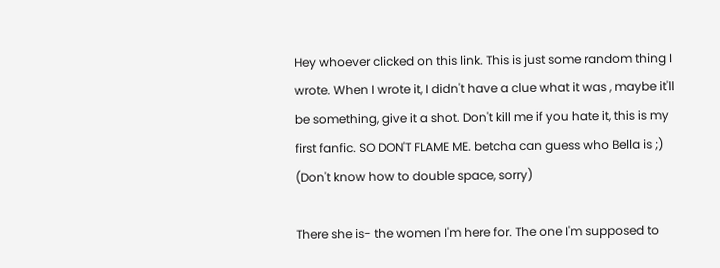Hey whoever clicked on this link. This is just some random thing I wrote. When I wrote it, I didn't have a clue what it was , maybe it'll be something, give it a shot. Don't kill me if you hate it, this is my first fanfic. SO DON'T FLAME ME. betcha can guess who Bella is ;) (Don't know how to double space, sorry)

There she is- the women I'm here for. The one I'm supposed to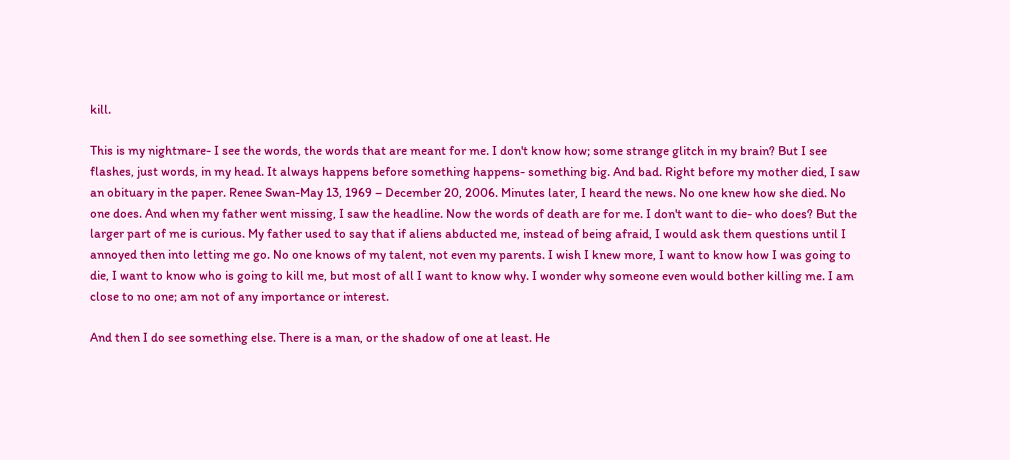kill.

This is my nightmare- I see the words, the words that are meant for me. I don't know how; some strange glitch in my brain? But I see flashes, just words, in my head. It always happens before something happens- something big. And bad. Right before my mother died, I saw an obituary in the paper. Renee Swan-May 13, 1969 – December 20, 2006. Minutes later, I heard the news. No one knew how she died. No one does. And when my father went missing, I saw the headline. Now the words of death are for me. I don't want to die- who does? But the larger part of me is curious. My father used to say that if aliens abducted me, instead of being afraid, I would ask them questions until I annoyed then into letting me go. No one knows of my talent, not even my parents. I wish I knew more, I want to know how I was going to die, I want to know who is going to kill me, but most of all I want to know why. I wonder why someone even would bother killing me. I am close to no one; am not of any importance or interest.

And then I do see something else. There is a man, or the shadow of one at least. He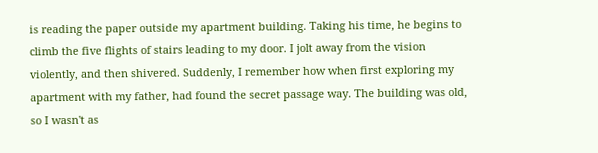is reading the paper outside my apartment building. Taking his time, he begins to climb the five flights of stairs leading to my door. I jolt away from the vision violently, and then shivered. Suddenly, I remember how when first exploring my apartment with my father, had found the secret passage way. The building was old, so I wasn't as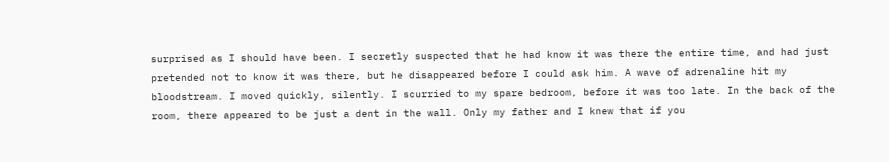surprised as I should have been. I secretly suspected that he had know it was there the entire time, and had just pretended not to know it was there, but he disappeared before I could ask him. A wave of adrenaline hit my bloodstream. I moved quickly, silently. I scurried to my spare bedroom, before it was too late. In the back of the room, there appeared to be just a dent in the wall. Only my father and I knew that if you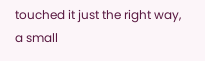touched it just the right way, a small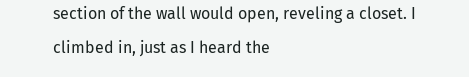section of the wall would open, reveling a closet. I climbed in, just as I heard the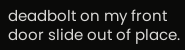deadbolt on my front door slide out of place.